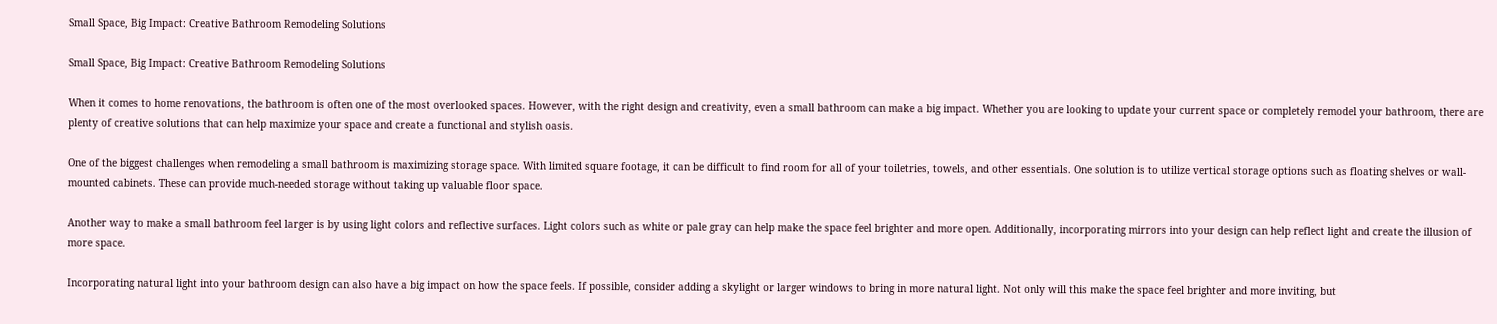Small Space, Big Impact: Creative Bathroom Remodeling Solutions

Small Space, Big Impact: Creative Bathroom Remodeling Solutions

When it comes to home renovations, the bathroom is often one of the most overlooked spaces. However, with the right design and creativity, even a small bathroom can make a big impact. Whether you are looking to update your current space or completely remodel your bathroom, there are plenty of creative solutions that can help maximize your space and create a functional and stylish oasis.

One of the biggest challenges when remodeling a small bathroom is maximizing storage space. With limited square footage, it can be difficult to find room for all of your toiletries, towels, and other essentials. One solution is to utilize vertical storage options such as floating shelves or wall-mounted cabinets. These can provide much-needed storage without taking up valuable floor space.

Another way to make a small bathroom feel larger is by using light colors and reflective surfaces. Light colors such as white or pale gray can help make the space feel brighter and more open. Additionally, incorporating mirrors into your design can help reflect light and create the illusion of more space.

Incorporating natural light into your bathroom design can also have a big impact on how the space feels. If possible, consider adding a skylight or larger windows to bring in more natural light. Not only will this make the space feel brighter and more inviting, but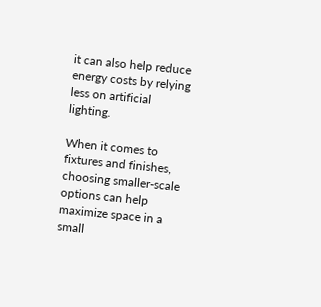it can also help reduce energy costs by relying less on artificial lighting.

When it comes to fixtures and finishes, choosing smaller-scale options can help maximize space in a small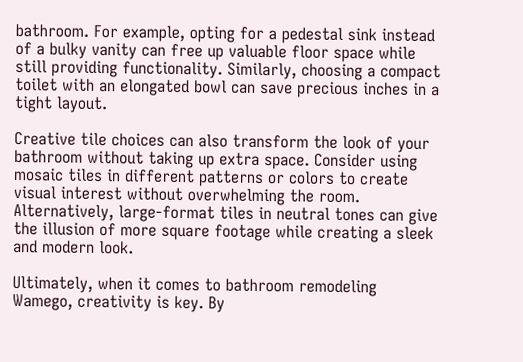bathroom. For example, opting for a pedestal sink instead of a bulky vanity can free up valuable floor space while still providing functionality. Similarly, choosing a compact toilet with an elongated bowl can save precious inches in a tight layout.

Creative tile choices can also transform the look of your bathroom without taking up extra space. Consider using mosaic tiles in different patterns or colors to create visual interest without overwhelming the room. Alternatively, large-format tiles in neutral tones can give the illusion of more square footage while creating a sleek and modern look.

Ultimately, when it comes to bathroom remodeling Wamego, creativity is key. By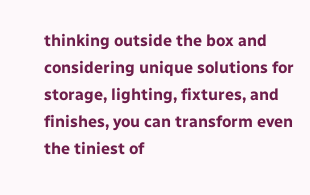thinking outside the box and considering unique solutions for storage, lighting, fixtures, and finishes, you can transform even the tiniest of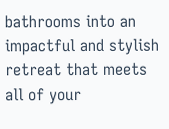bathrooms into an impactful and stylish retreat that meets all of your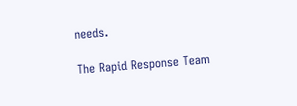needs.

The Rapid Response Team